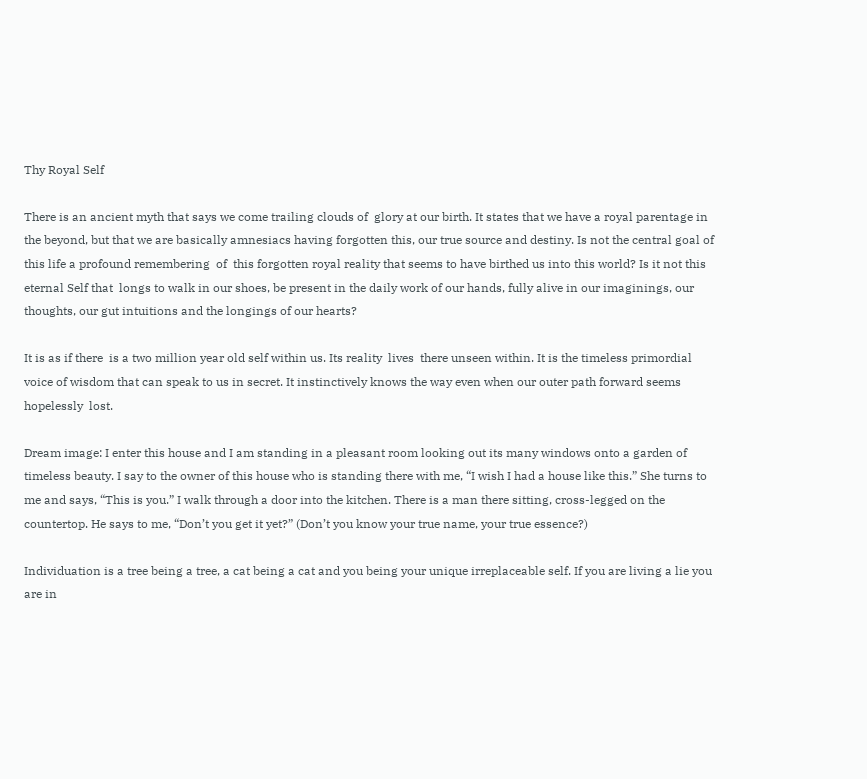Thy Royal Self

There is an ancient myth that says we come trailing clouds of  glory at our birth. It states that we have a royal parentage in the beyond, but that we are basically amnesiacs having forgotten this, our true source and destiny. Is not the central goal of this life a profound remembering  of  this forgotten royal reality that seems to have birthed us into this world? Is it not this eternal Self that  longs to walk in our shoes, be present in the daily work of our hands, fully alive in our imaginings, our thoughts, our gut intuitions and the longings of our hearts?

It is as if there  is a two million year old self within us. Its reality  lives  there unseen within. It is the timeless primordial voice of wisdom that can speak to us in secret. It instinctively knows the way even when our outer path forward seems hopelessly  lost.

Dream image: I enter this house and I am standing in a pleasant room looking out its many windows onto a garden of timeless beauty. I say to the owner of this house who is standing there with me, “I wish I had a house like this.” She turns to me and says, “This is you.” I walk through a door into the kitchen. There is a man there sitting, cross-legged on the countertop. He says to me, “Don’t you get it yet?” (Don’t you know your true name, your true essence?)

Individuation is a tree being a tree, a cat being a cat and you being your unique irreplaceable self. If you are living a lie you are in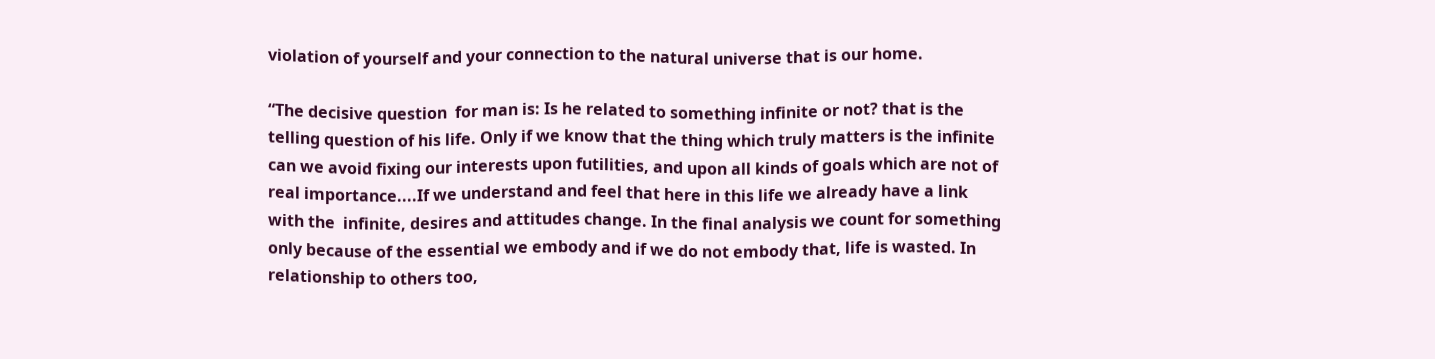violation of yourself and your connection to the natural universe that is our home.

“The decisive question  for man is: Is he related to something infinite or not? that is the telling question of his life. Only if we know that the thing which truly matters is the infinite can we avoid fixing our interests upon futilities, and upon all kinds of goals which are not of real importance....If we understand and feel that here in this life we already have a link with the  infinite, desires and attitudes change. In the final analysis we count for something only because of the essential we embody and if we do not embody that, life is wasted. In relationship to others too,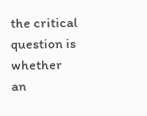the critical question is whether an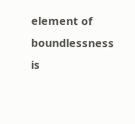element of boundlessness is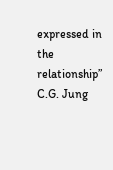expressed in the relationship” C.G. Jung